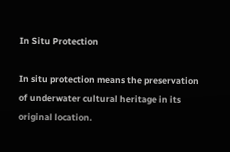In Situ Protection

In situ protection means the preservation of underwater cultural heritage in its original location.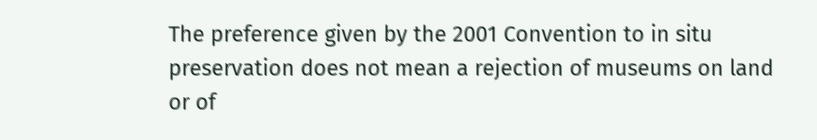The preference given by the 2001 Convention to in situ preservation does not mean a rejection of museums on land or of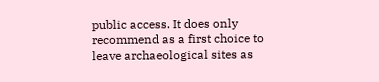public access. It does only recommend as a first choice to leave archaeological sites as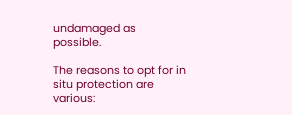undamaged as possible.

The reasons to opt for in situ protection are various: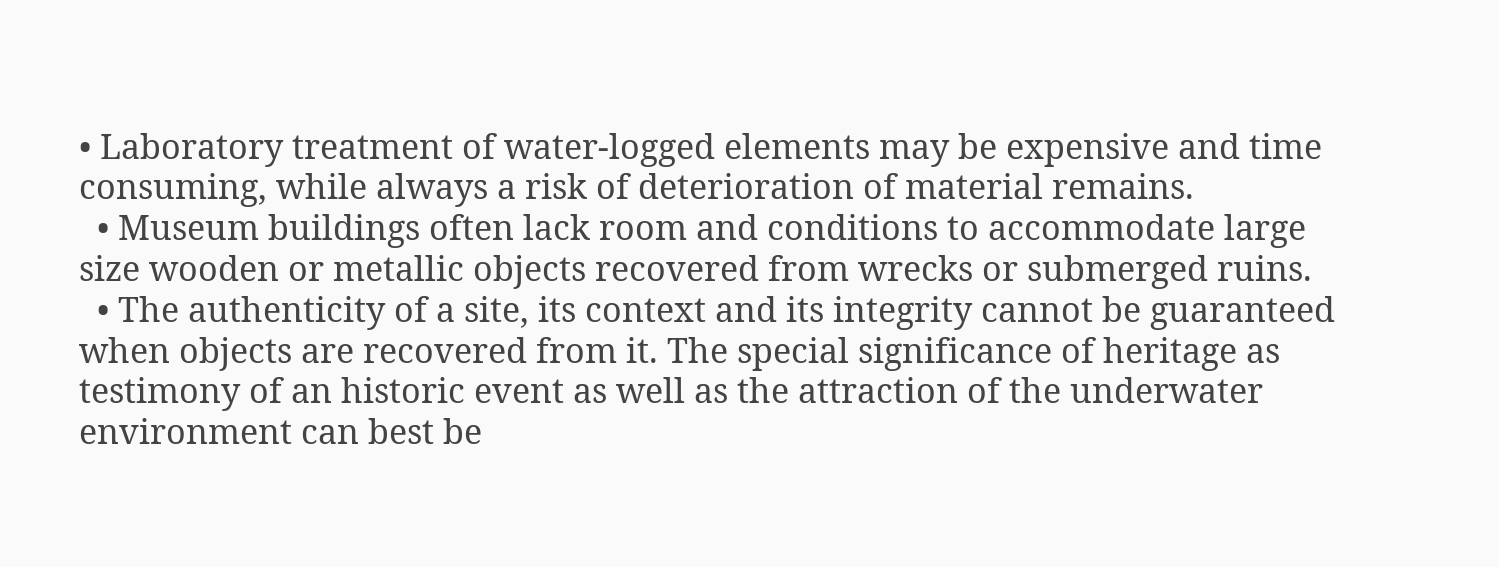• Laboratory treatment of water-logged elements may be expensive and time consuming, while always a risk of deterioration of material remains.
  • Museum buildings often lack room and conditions to accommodate large size wooden or metallic objects recovered from wrecks or submerged ruins.
  • The authenticity of a site, its context and its integrity cannot be guaranteed when objects are recovered from it. The special significance of heritage as testimony of an historic event as well as the attraction of the underwater environment can best be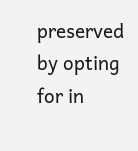preserved by opting for in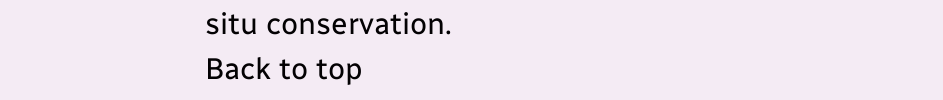situ conservation.
Back to top